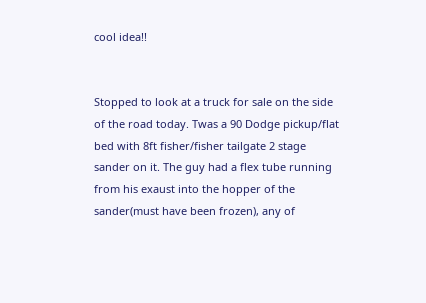cool idea!!


Stopped to look at a truck for sale on the side of the road today. Twas a 90 Dodge pickup/flat bed with 8ft fisher/fisher tailgate 2 stage sander on it. The guy had a flex tube running from his exaust into the hopper of the sander(must have been frozen), any of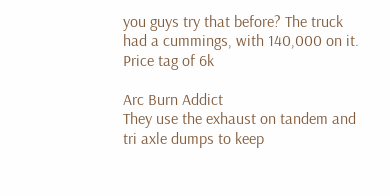you guys try that before? The truck had a cummings, with 140,000 on it. Price tag of 6k

Arc Burn Addict
They use the exhaust on tandem and tri axle dumps to keep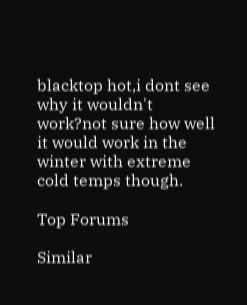blacktop hot,i dont see why it wouldn't work?not sure how well it would work in the winter with extreme cold temps though.

Top Forums

Similar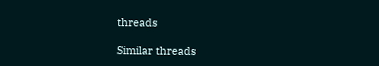threads

Similar threads